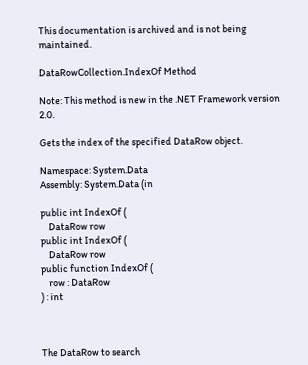This documentation is archived and is not being maintained.

DataRowCollection.IndexOf Method

Note: This method is new in the .NET Framework version 2.0.

Gets the index of the specified DataRow object.

Namespace: System.Data
Assembly: System.Data (in

public int IndexOf (
    DataRow row
public int IndexOf (
    DataRow row
public function IndexOf (
    row : DataRow
) : int



The DataRow to search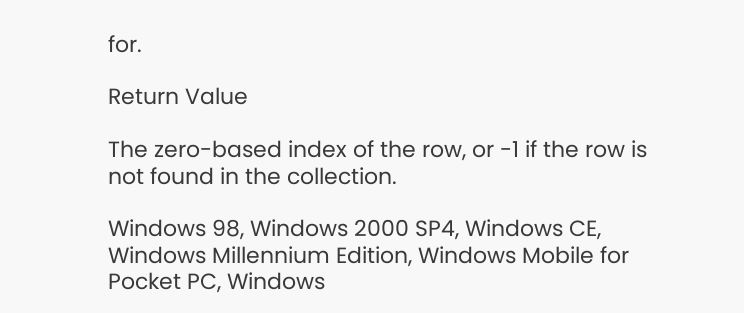for.

Return Value

The zero-based index of the row, or -1 if the row is not found in the collection.

Windows 98, Windows 2000 SP4, Windows CE, Windows Millennium Edition, Windows Mobile for Pocket PC, Windows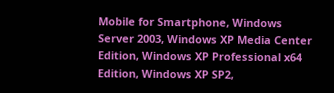Mobile for Smartphone, Windows Server 2003, Windows XP Media Center Edition, Windows XP Professional x64 Edition, Windows XP SP2,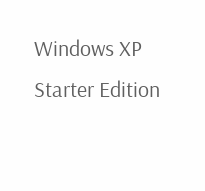Windows XP Starter Edition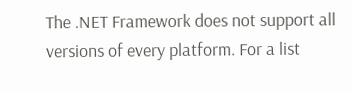The .NET Framework does not support all versions of every platform. For a list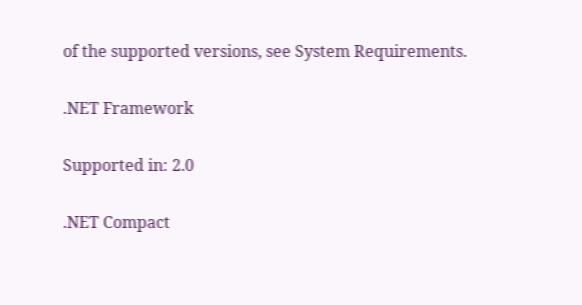of the supported versions, see System Requirements.

.NET Framework

Supported in: 2.0

.NET Compact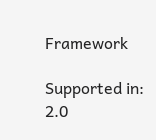Framework

Supported in: 2.0